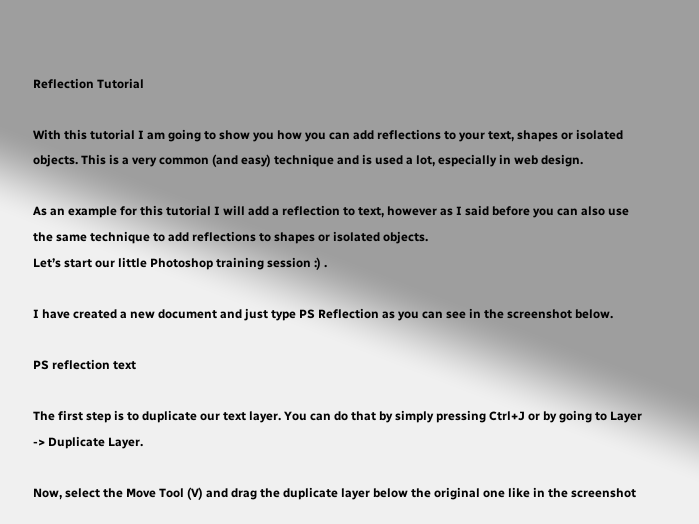Reflection Tutorial

With this tutorial I am going to show you how you can add reflections to your text, shapes or isolated objects. This is a very common (and easy) technique and is used a lot, especially in web design.

As an example for this tutorial I will add a reflection to text, however as I said before you can also use the same technique to add reflections to shapes or isolated objects.
Let’s start our little Photoshop training session :) .

I have created a new document and just type PS Reflection as you can see in the screenshot below.

PS reflection text

The first step is to duplicate our text layer. You can do that by simply pressing Ctrl+J or by going to Layer -> Duplicate Layer.

Now, select the Move Tool (V) and drag the duplicate layer below the original one like in the screenshot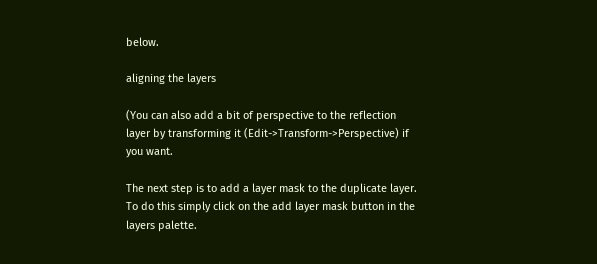below.

aligning the layers

(You can also add a bit of perspective to the reflection layer by transforming it (Edit->Transform->Perspective) if you want.

The next step is to add a layer mask to the duplicate layer. To do this simply click on the add layer mask button in the layers palette.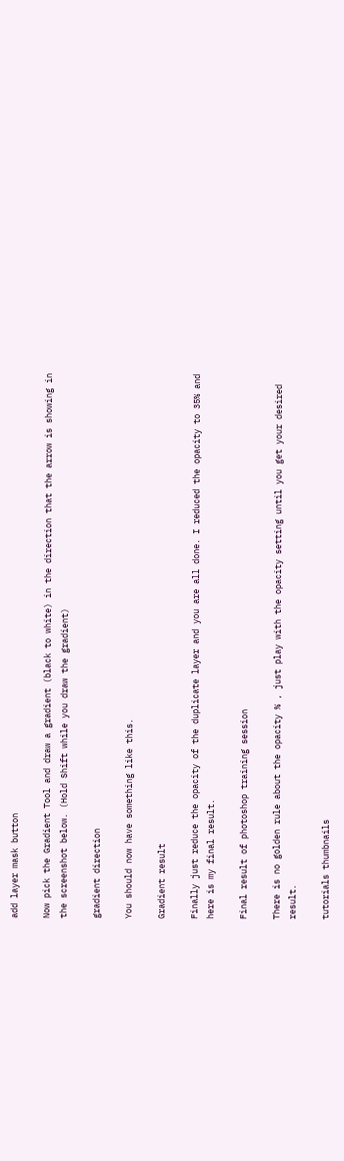add layer mask button

Now pick the Gradient Tool and draw a gradient (black to white) in the direction that the arrow is showing in the screenshot below. (Hold Shift while you draw the gradient)

gradient direction

You should now have something like this.

Gradient result

Finally just reduce the opacity of the duplicate layer and you are all done. I reduced the opacity to 35% and here is my final result.

Final result of photoshop training session

There is no golden rule about the opacity % , just play with the opacity setting until you get your desired result.

tutorials thumbnails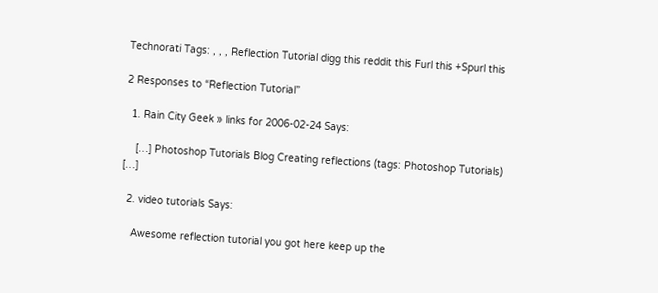Technorati Tags: , , , Reflection Tutorial digg this reddit this Furl this +Spurl this

2 Responses to “Reflection Tutorial”

  1. Rain City Geek » links for 2006-02-24 Says:

    […] Photoshop Tutorials Blog Creating reflections (tags: Photoshop Tutorials) […]

  2. video tutorials Says:

    Awesome reflection tutorial you got here keep up the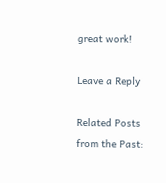great work!

Leave a Reply

Related Posts from the Past: